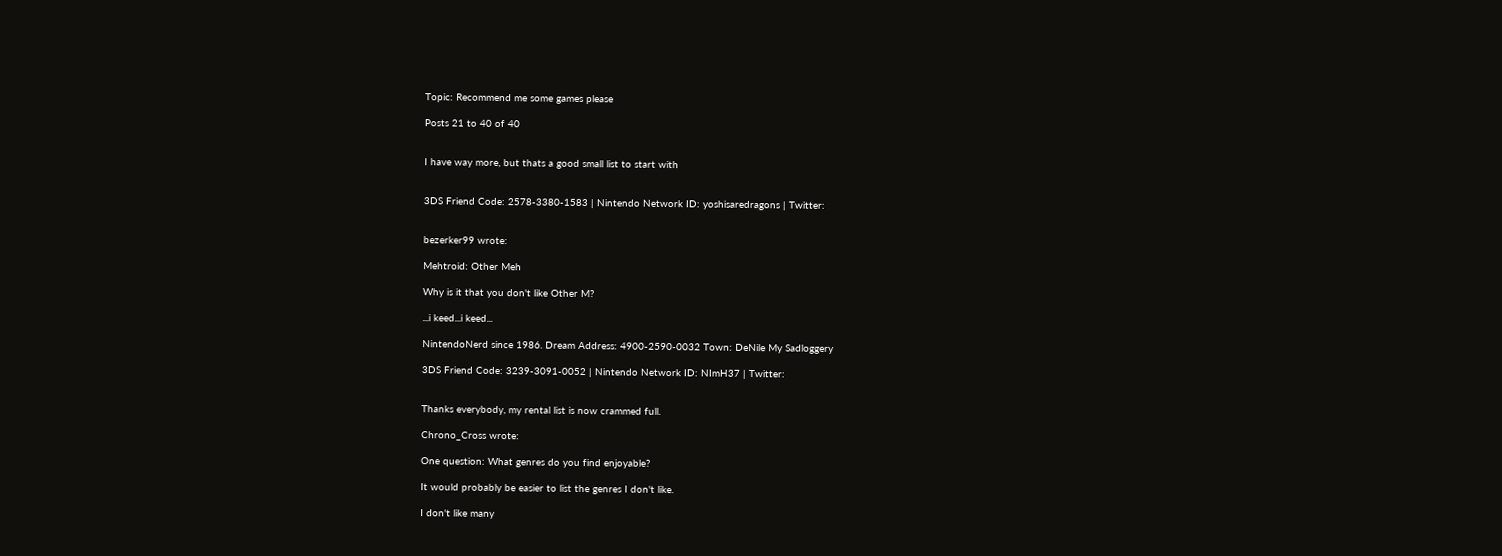Topic: Recommend me some games please

Posts 21 to 40 of 40


I have way more, but thats a good small list to start with


3DS Friend Code: 2578-3380-1583 | Nintendo Network ID: yoshisaredragons | Twitter:


bezerker99 wrote:

Mehtroid: Other Meh

Why is it that you don't like Other M?

...i keed...i keed...

NintendoNerd since 1986. Dream Address: 4900-2590-0032 Town: DeNile My Sadloggery

3DS Friend Code: 3239-3091-0052 | Nintendo Network ID: NImH37 | Twitter:


Thanks everybody, my rental list is now crammed full.

Chrono_Cross wrote:

One question: What genres do you find enjoyable?

It would probably be easier to list the genres I don't like.

I don't like many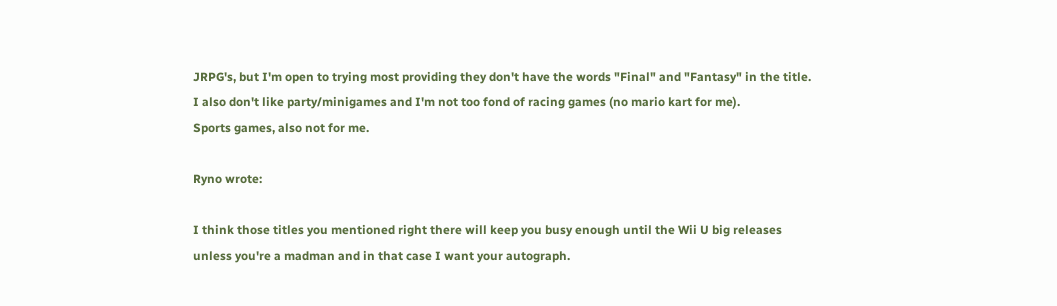JRPG's, but I'm open to trying most providing they don't have the words "Final" and "Fantasy" in the title.
I also don't like party/minigames and I'm not too fond of racing games (no mario kart for me).
Sports games, also not for me.

Ryno wrote:

I think those titles you mentioned right there will keep you busy enough until the Wii U big releases unless you're a madman and in that case I want your autograph.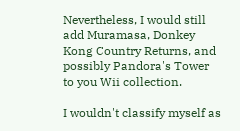Nevertheless, I would still add Muramasa, Donkey Kong Country Returns, and possibly Pandora's Tower to you Wii collection.

I wouldn't classify myself as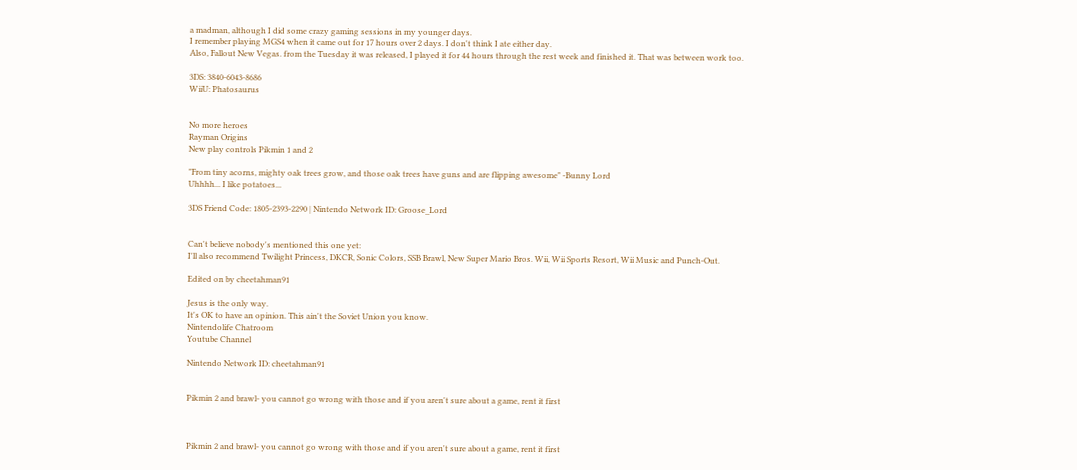a madman, although I did some crazy gaming sessions in my younger days.
I remember playing MGS4 when it came out for 17 hours over 2 days. I don't think I ate either day.
Also, Fallout New Vegas. from the Tuesday it was released, I played it for 44 hours through the rest week and finished it. That was between work too.

3DS: 3840-6043-8686
WiiU: Phatosaurus


No more heroes
Rayman Origins
New play controls Pikmin 1 and 2

"From tiny acorns, mighty oak trees grow, and those oak trees have guns and are flipping awesome" -Bunny Lord
Uhhhh... I like potatoes...

3DS Friend Code: 1805-2393-2290 | Nintendo Network ID: Groose_Lord


Can't believe nobody's mentioned this one yet:
I'll also recommend Twilight Princess, DKCR, Sonic Colors, SSB Brawl, New Super Mario Bros. Wii, Wii Sports Resort, Wii Music and Punch-Out.

Edited on by cheetahman91

Jesus is the only way.
It's OK to have an opinion. This ain't the Soviet Union you know.
Nintendolife Chatroom
Youtube Channel

Nintendo Network ID: cheetahman91


Pikmin 2 and brawl- you cannot go wrong with those and if you aren't sure about a game, rent it first



Pikmin 2 and brawl- you cannot go wrong with those and if you aren't sure about a game, rent it first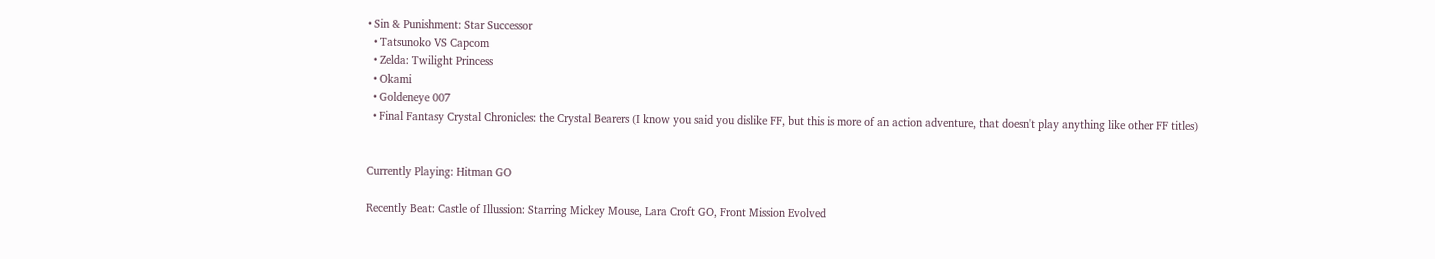• Sin & Punishment: Star Successor
  • Tatsunoko VS Capcom
  • Zelda: Twilight Princess
  • Okami
  • Goldeneye 007
  • Final Fantasy Crystal Chronicles: the Crystal Bearers (I know you said you dislike FF, but this is more of an action adventure, that doesn't play anything like other FF titles)


Currently Playing: Hitman GO

Recently Beat: Castle of Illussion: Starring Mickey Mouse, Lara Croft GO, Front Mission Evolved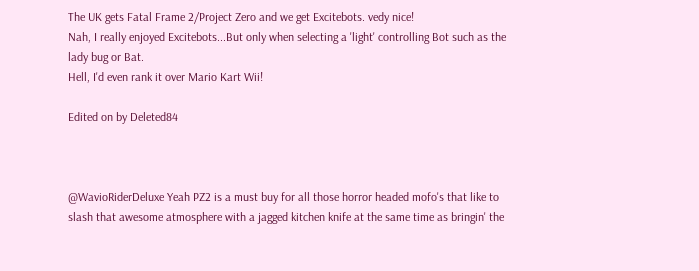The UK gets Fatal Frame 2/Project Zero and we get Excitebots. vedy nice!
Nah, I really enjoyed Excitebots...But only when selecting a 'light' controlling Bot such as the lady bug or Bat.
Hell, I'd even rank it over Mario Kart Wii!

Edited on by Deleted84



@WavioRiderDeluxe Yeah PZ2 is a must buy for all those horror headed mofo's that like to slash that awesome atmosphere with a jagged kitchen knife at the same time as bringin' the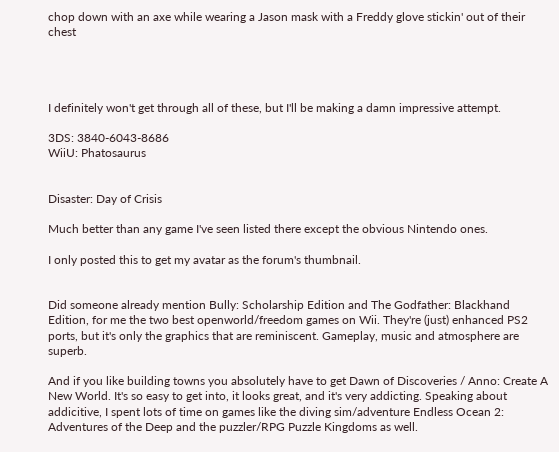chop down with an axe while wearing a Jason mask with a Freddy glove stickin' out of their chest




I definitely won't get through all of these, but I'll be making a damn impressive attempt.

3DS: 3840-6043-8686
WiiU: Phatosaurus


Disaster: Day of Crisis

Much better than any game I've seen listed there except the obvious Nintendo ones.

I only posted this to get my avatar as the forum's thumbnail.


Did someone already mention Bully: Scholarship Edition and The Godfather: Blackhand Edition, for me the two best openworld/freedom games on Wii. They're (just) enhanced PS2 ports, but it's only the graphics that are reminiscent. Gameplay, music and atmosphere are superb.

And if you like building towns you absolutely have to get Dawn of Discoveries / Anno: Create A New World. It's so easy to get into, it looks great, and it's very addicting. Speaking about addicitive, I spent lots of time on games like the diving sim/adventure Endless Ocean 2: Adventures of the Deep and the puzzler/RPG Puzzle Kingdoms as well.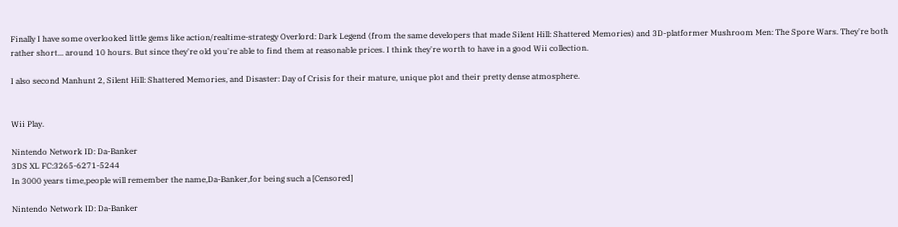Finally I have some overlooked little gems like action/realtime-strategy Overlord: Dark Legend (from the same developers that made Silent Hill: Shattered Memories) and 3D-platformer Mushroom Men: The Spore Wars. They're both rather short... around 10 hours. But since they're old you're able to find them at reasonable prices. I think they're worth to have in a good Wii collection.

I also second Manhunt 2, Silent Hill: Shattered Memories, and Disaster: Day of Crisis for their mature, unique plot and their pretty dense atmosphere.


Wii Play.

Nintendo Network ID: Da-Banker
3DS XL FC:3265-6271-5244
In 3000 years time,people will remember the name,Da-Banker,for being such a [Censored]

Nintendo Network ID: Da-Banker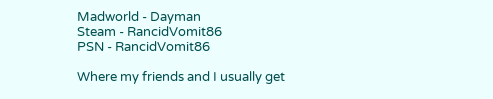Madworld - Dayman
Steam - RancidVomit86
PSN - RancidVomit86

Where my friends and I usually get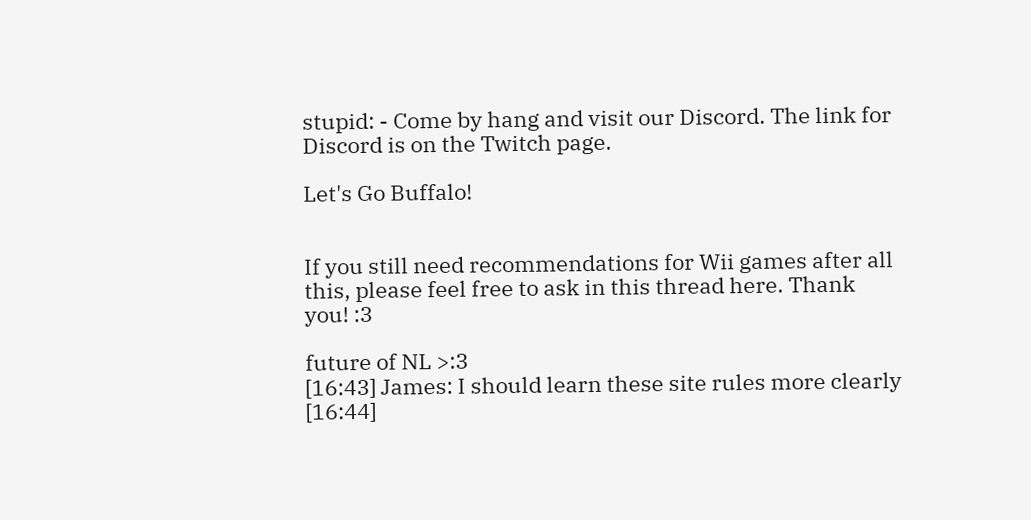stupid: - Come by hang and visit our Discord. The link for Discord is on the Twitch page.

Let's Go Buffalo!


If you still need recommendations for Wii games after all this, please feel free to ask in this thread here. Thank you! :3

future of NL >:3
[16:43] James: I should learn these site rules more clearly
[16:44]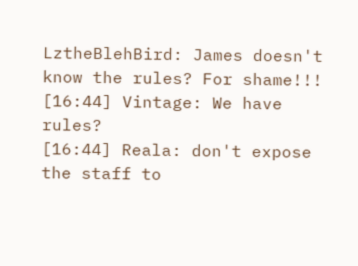LztheBlehBird: James doesn't know the rules? For shame!!!
[16:44] Vintage: We have rules?
[16:44] Reala: don't expose the staff to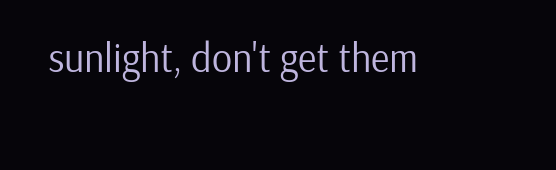sunlight, don't get them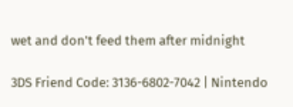wet and don't feed them after midnight

3DS Friend Code: 3136-6802-7042 | Nintendo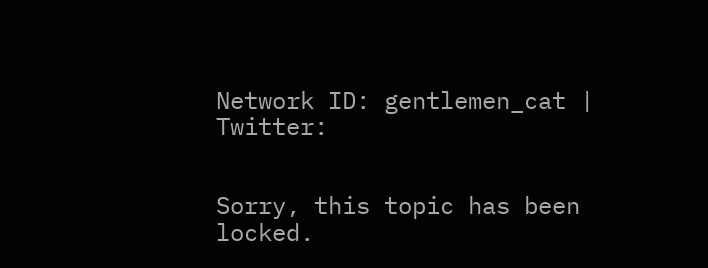Network ID: gentlemen_cat | Twitter:


Sorry, this topic has been locked.